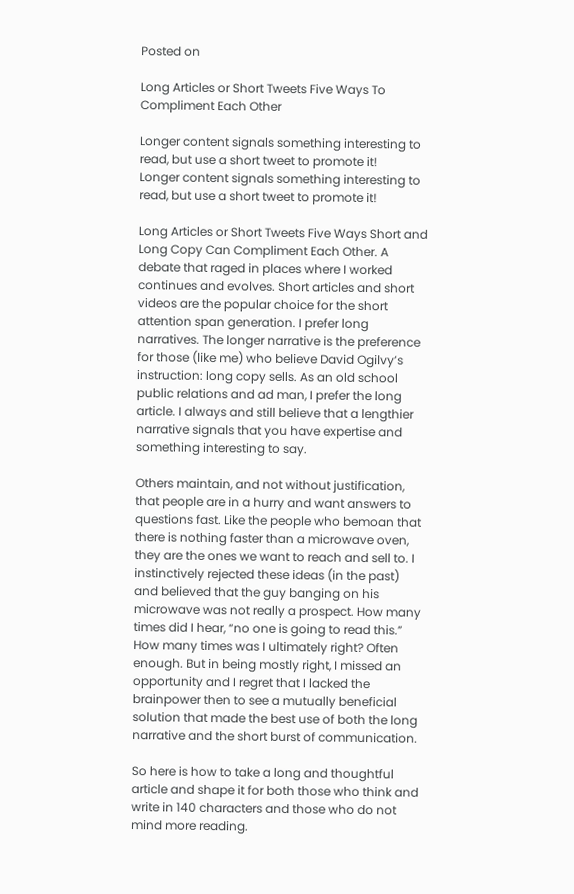Posted on

Long Articles or Short Tweets Five Ways To Compliment Each Other

Longer content signals something interesting to read, but use a short tweet to promote it!
Longer content signals something interesting to read, but use a short tweet to promote it!

Long Articles or Short Tweets Five Ways Short and Long Copy Can Compliment Each Other. A debate that raged in places where I worked continues and evolves. Short articles and short videos are the popular choice for the short attention span generation. I prefer long narratives. The longer narrative is the preference for those (like me) who believe David Ogilvy’s instruction: long copy sells. As an old school public relations and ad man, I prefer the long article. I always and still believe that a lengthier narrative signals that you have expertise and something interesting to say.

Others maintain, and not without justification, that people are in a hurry and want answers to questions fast. Like the people who bemoan that there is nothing faster than a microwave oven, they are the ones we want to reach and sell to. I instinctively rejected these ideas (in the past) and believed that the guy banging on his microwave was not really a prospect. How many times did I hear, “no one is going to read this.” How many times was I ultimately right? Often enough. But in being mostly right, I missed an opportunity and I regret that I lacked the brainpower then to see a mutually beneficial solution that made the best use of both the long narrative and the short burst of communication.

So here is how to take a long and thoughtful article and shape it for both those who think and write in 140 characters and those who do not mind more reading.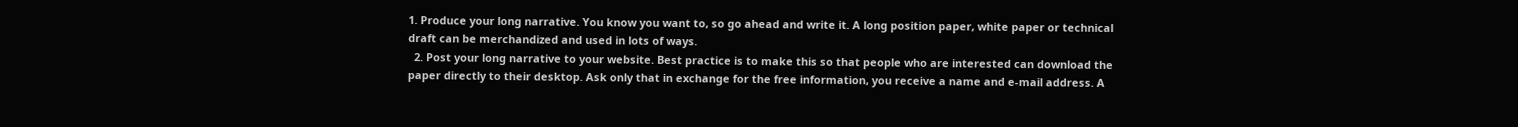1. Produce your long narrative. You know you want to, so go ahead and write it. A long position paper, white paper or technical draft can be merchandized and used in lots of ways.
  2. Post your long narrative to your website. Best practice is to make this so that people who are interested can download the paper directly to their desktop. Ask only that in exchange for the free information, you receive a name and e-mail address. A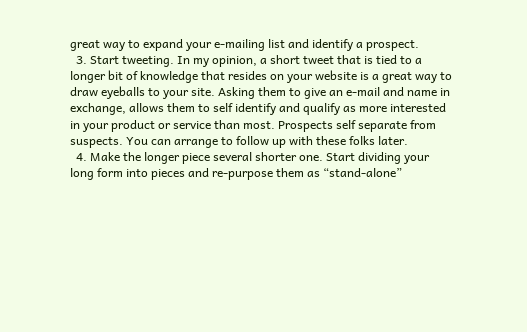great way to expand your e-mailing list and identify a prospect.
  3. Start tweeting. In my opinion, a short tweet that is tied to a longer bit of knowledge that resides on your website is a great way to draw eyeballs to your site. Asking them to give an e-mail and name in exchange, allows them to self identify and qualify as more interested in your product or service than most. Prospects self separate from suspects. You can arrange to follow up with these folks later.
  4. Make the longer piece several shorter one. Start dividing your long form into pieces and re-purpose them as “stand-alone”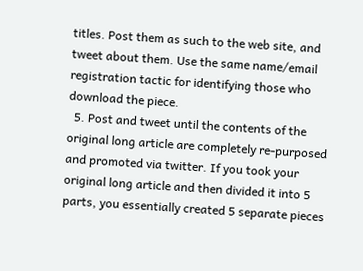titles. Post them as such to the web site, and tweet about them. Use the same name/email registration tactic for identifying those who download the piece.
  5. Post and tweet until the contents of the original long article are completely re-purposed and promoted via twitter. If you took your original long article and then divided it into 5 parts, you essentially created 5 separate pieces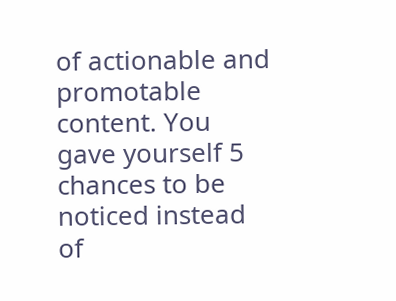of actionable and promotable content. You gave yourself 5 chances to be noticed instead of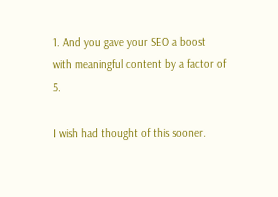1. And you gave your SEO a boost with meaningful content by a factor of 5.

I wish had thought of this sooner.